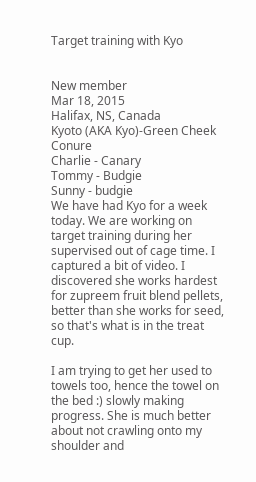Target training with Kyo


New member
Mar 18, 2015
Halifax, NS, Canada
Kyoto (AKA Kyo)-Green Cheek Conure
Charlie - Canary
Tommy - Budgie
Sunny - budgie
We have had Kyo for a week today. We are working on target training during her supervised out of cage time. I captured a bit of video. I discovered she works hardest for zupreem fruit blend pellets, better than she works for seed, so that's what is in the treat cup.

I am trying to get her used to towels too, hence the towel on the bed :) slowly making progress. She is much better about not crawling onto my shoulder and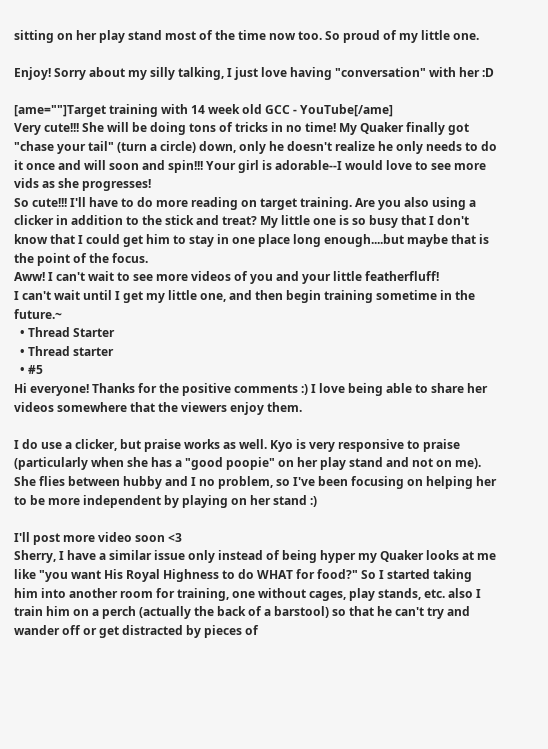sitting on her play stand most of the time now too. So proud of my little one.

Enjoy! Sorry about my silly talking, I just love having "conversation" with her :D

[ame=""]Target training with 14 week old GCC - YouTube[/ame]
Very cute!!! She will be doing tons of tricks in no time! My Quaker finally got "chase your tail" (turn a circle) down, only he doesn't realize he only needs to do it once and will soon and spin!!! Your girl is adorable--I would love to see more vids as she progresses!
So cute!!! I'll have to do more reading on target training. Are you also using a clicker in addition to the stick and treat? My little one is so busy that I don't know that I could get him to stay in one place long enough....but maybe that is the point of the focus.
Aww! I can't wait to see more videos of you and your little featherfluff!
I can't wait until I get my little one, and then begin training sometime in the future.~
  • Thread Starter
  • Thread starter
  • #5
Hi everyone! Thanks for the positive comments :) I love being able to share her videos somewhere that the viewers enjoy them.

I do use a clicker, but praise works as well. Kyo is very responsive to praise (particularly when she has a "good poopie" on her play stand and not on me). She flies between hubby and I no problem, so I've been focusing on helping her to be more independent by playing on her stand :)

I'll post more video soon <3
Sherry, I have a similar issue only instead of being hyper my Quaker looks at me like "you want His Royal Highness to do WHAT for food?" So I started taking him into another room for training, one without cages, play stands, etc. also I train him on a perch (actually the back of a barstool) so that he can't try and wander off or get distracted by pieces of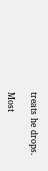treats he drops.

Most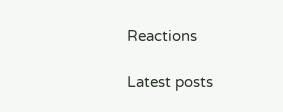Reactions

Latest posts